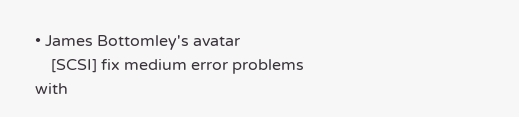• James Bottomley's avatar
    [SCSI] fix medium error problems with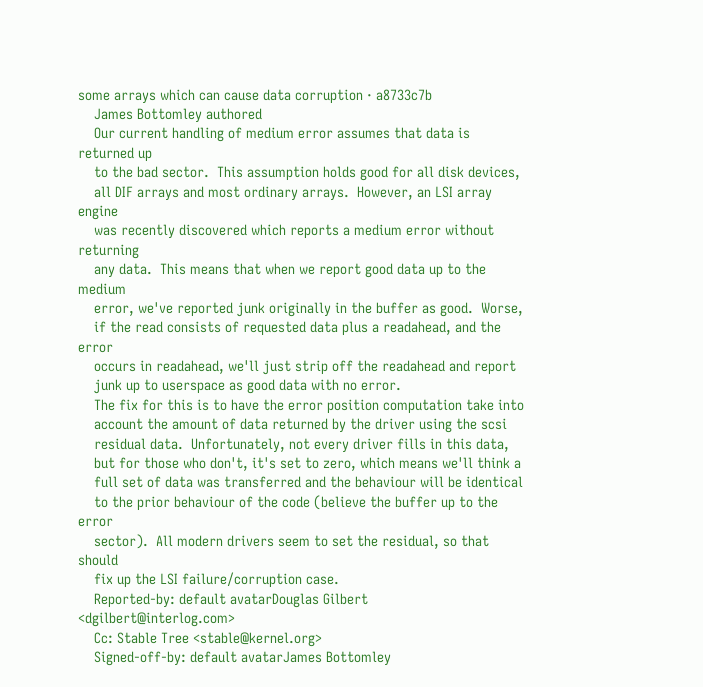some arrays which can cause data corruption · a8733c7b
    James Bottomley authored
    Our current handling of medium error assumes that data is returned up
    to the bad sector.  This assumption holds good for all disk devices,
    all DIF arrays and most ordinary arrays.  However, an LSI array engine
    was recently discovered which reports a medium error without returning
    any data.  This means that when we report good data up to the medium
    error, we've reported junk originally in the buffer as good.  Worse,
    if the read consists of requested data plus a readahead, and the error
    occurs in readahead, we'll just strip off the readahead and report
    junk up to userspace as good data with no error.
    The fix for this is to have the error position computation take into
    account the amount of data returned by the driver using the scsi
    residual data.  Unfortunately, not every driver fills in this data,
    but for those who don't, it's set to zero, which means we'll think a
    full set of data was transferred and the behaviour will be identical
    to the prior behaviour of the code (believe the buffer up to the error
    sector).  All modern drivers seem to set the residual, so that should
    fix up the LSI failure/corruption case.
    Reported-by: default avatarDouglas Gilbert <dgilbert@interlog.com>
    Cc: Stable Tree <stable@kernel.org>
    Signed-off-by: default avatarJames Bottomley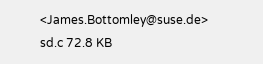<James.Bottomley@suse.de>
sd.c 72.8 KB